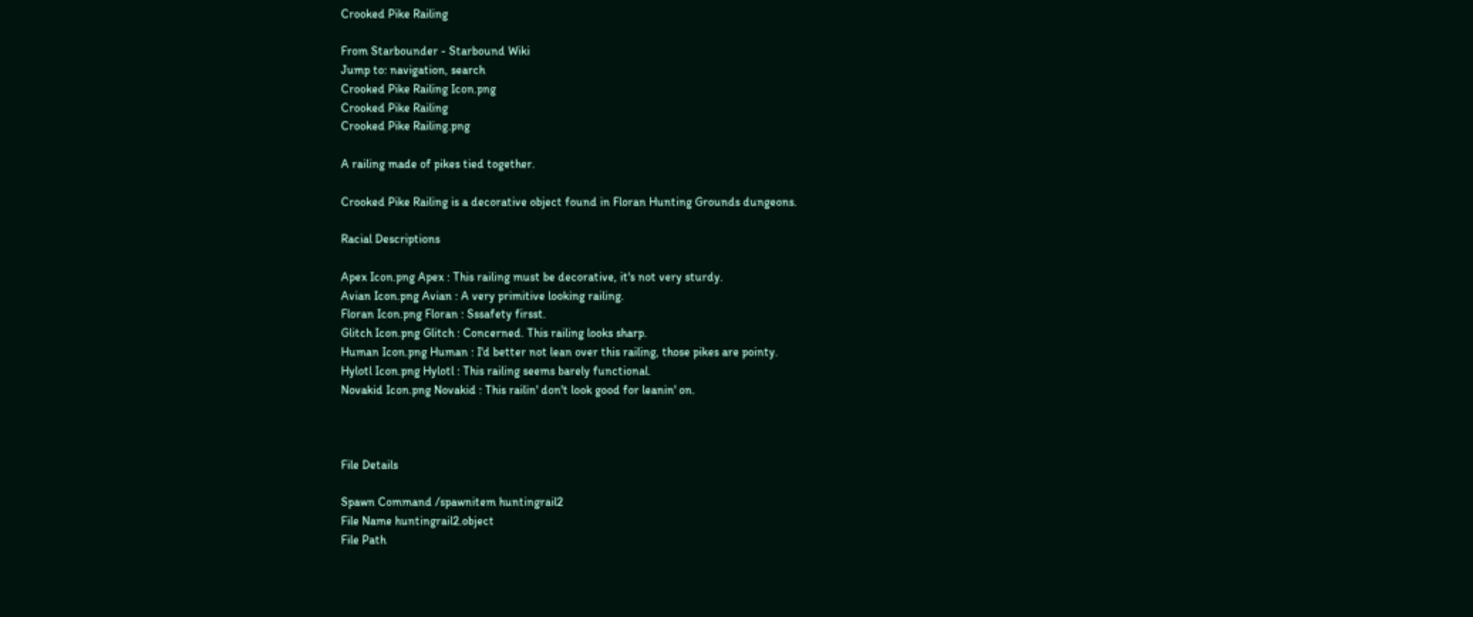Crooked Pike Railing

From Starbounder - Starbound Wiki
Jump to: navigation, search
Crooked Pike Railing Icon.png
Crooked Pike Railing
Crooked Pike Railing.png

A railing made of pikes tied together.

Crooked Pike Railing is a decorative object found in Floran Hunting Grounds dungeons.

Racial Descriptions

Apex Icon.png Apex : This railing must be decorative, it's not very sturdy.
Avian Icon.png Avian : A very primitive looking railing.
Floran Icon.png Floran : Sssafety firsst.
Glitch Icon.png Glitch : Concerned. This railing looks sharp.
Human Icon.png Human : I'd better not lean over this railing, those pikes are pointy.
Hylotl Icon.png Hylotl : This railing seems barely functional.
Novakid Icon.png Novakid : This railin' don't look good for leanin' on.



File Details

Spawn Command /spawnitem huntingrail2
File Name huntingrail2.object
File Path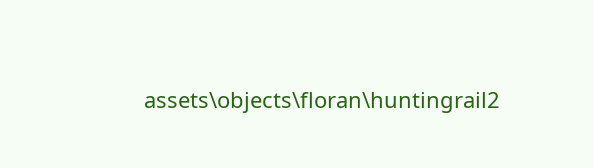assets\objects\floran\huntingrail2